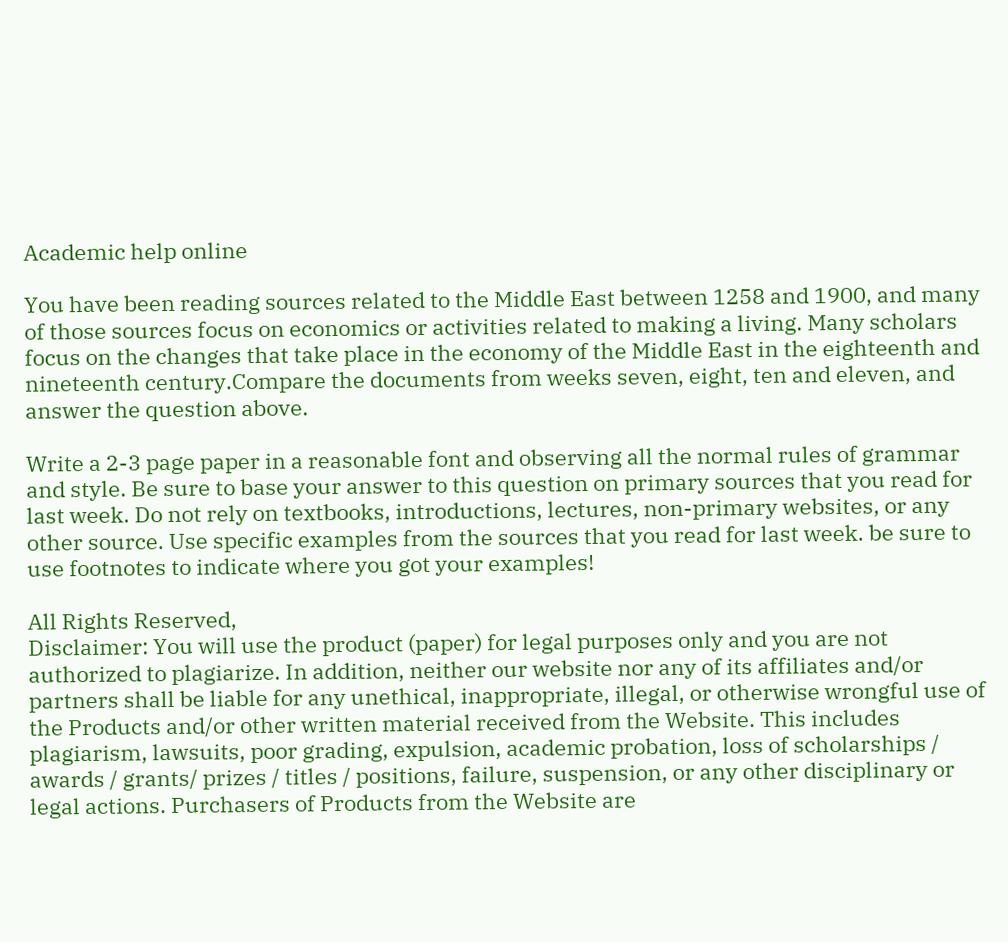Academic help online

You have been reading sources related to the Middle East between 1258 and 1900, and many of those sources focus on economics or activities related to making a living. Many scholars focus on the changes that take place in the economy of the Middle East in the eighteenth and nineteenth century.Compare the documents from weeks seven, eight, ten and eleven, and answer the question above.

Write a 2-3 page paper in a reasonable font and observing all the normal rules of grammar and style. Be sure to base your answer to this question on primary sources that you read for last week. Do not rely on textbooks, introductions, lectures, non-primary websites, or any other source. Use specific examples from the sources that you read for last week. be sure to use footnotes to indicate where you got your examples!

All Rights Reserved,
Disclaimer: You will use the product (paper) for legal purposes only and you are not authorized to plagiarize. In addition, neither our website nor any of its affiliates and/or partners shall be liable for any unethical, inappropriate, illegal, or otherwise wrongful use of the Products and/or other written material received from the Website. This includes plagiarism, lawsuits, poor grading, expulsion, academic probation, loss of scholarships / awards / grants/ prizes / titles / positions, failure, suspension, or any other disciplinary or legal actions. Purchasers of Products from the Website are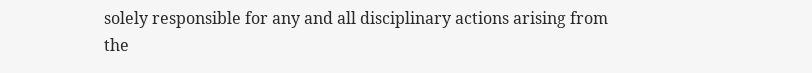solely responsible for any and all disciplinary actions arising from the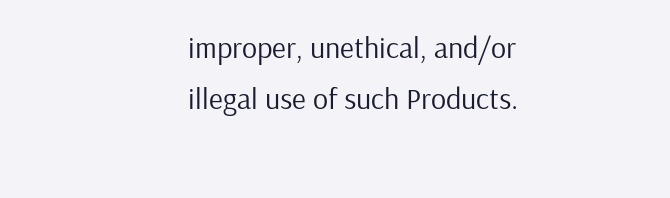improper, unethical, and/or illegal use of such Products.